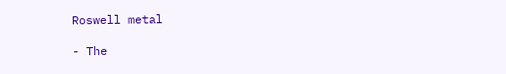Roswell metal

- The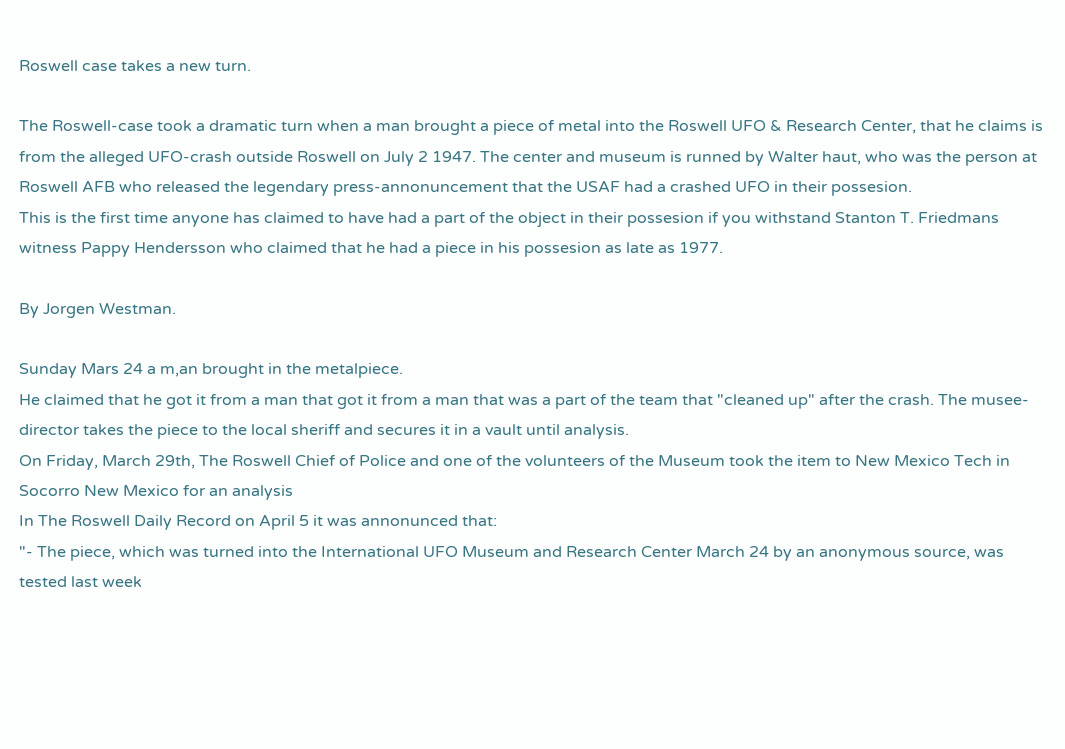Roswell case takes a new turn.

The Roswell-case took a dramatic turn when a man brought a piece of metal into the Roswell UFO & Research Center, that he claims is from the alleged UFO-crash outside Roswell on July 2 1947. The center and museum is runned by Walter haut, who was the person at Roswell AFB who released the legendary press-annonuncement that the USAF had a crashed UFO in their possesion.
This is the first time anyone has claimed to have had a part of the object in their possesion if you withstand Stanton T. Friedmans witness Pappy Hendersson who claimed that he had a piece in his possesion as late as 1977.

By Jorgen Westman.

Sunday Mars 24 a m,an brought in the metalpiece.
He claimed that he got it from a man that got it from a man that was a part of the team that "cleaned up" after the crash. The musee-director takes the piece to the local sheriff and secures it in a vault until analysis.
On Friday, March 29th, The Roswell Chief of Police and one of the volunteers of the Museum took the item to New Mexico Tech in Socorro New Mexico for an analysis
In The Roswell Daily Record on April 5 it was annonunced that:
"- The piece, which was turned into the International UFO Museum and Research Center March 24 by an anonymous source, was tested last week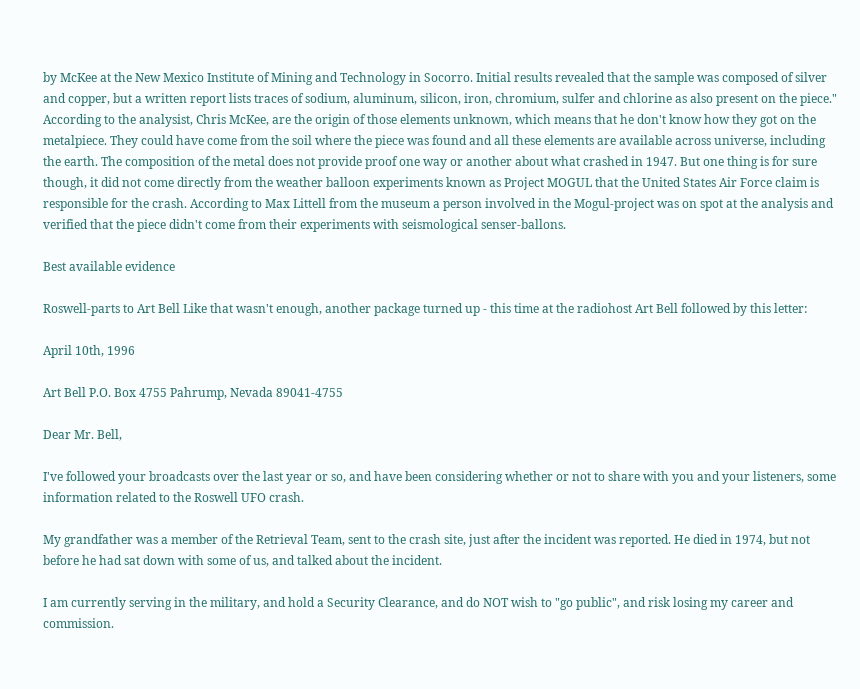by McKee at the New Mexico Institute of Mining and Technology in Socorro. Initial results revealed that the sample was composed of silver and copper, but a written report lists traces of sodium, aluminum, silicon, iron, chromium, sulfer and chlorine as also present on the piece."
According to the analysist, Chris McKee, are the origin of those elements unknown, which means that he don't know how they got on the metalpiece. They could have come from the soil where the piece was found and all these elements are available across universe, including the earth. The composition of the metal does not provide proof one way or another about what crashed in 1947. But one thing is for sure though, it did not come directly from the weather balloon experiments known as Project MOGUL that the United States Air Force claim is responsible for the crash. According to Max Littell from the museum a person involved in the Mogul-project was on spot at the analysis and verified that the piece didn't come from their experiments with seismological senser-ballons.

Best available evidence

Roswell-parts to Art Bell Like that wasn't enough, another package turned up - this time at the radiohost Art Bell followed by this letter:

April 10th, 1996

Art Bell P.O. Box 4755 Pahrump, Nevada 89041-4755

Dear Mr. Bell,

I've followed your broadcasts over the last year or so, and have been considering whether or not to share with you and your listeners, some information related to the Roswell UFO crash.

My grandfather was a member of the Retrieval Team, sent to the crash site, just after the incident was reported. He died in 1974, but not before he had sat down with some of us, and talked about the incident.

I am currently serving in the military, and hold a Security Clearance, and do NOT wish to "go public", and risk losing my career and commission.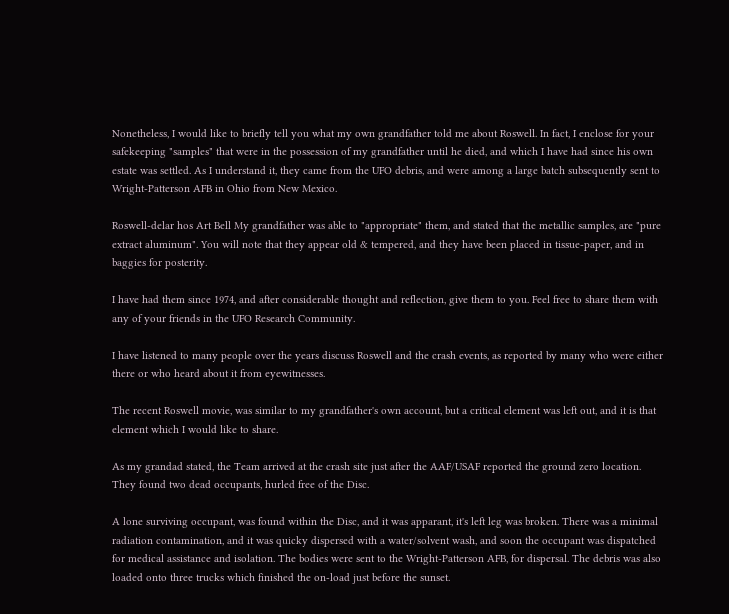Nonetheless, I would like to briefly tell you what my own grandfather told me about Roswell. In fact, I enclose for your safekeeping "samples" that were in the possession of my grandfather until he died, and which I have had since his own estate was settled. As I understand it, they came from the UFO debris, and were among a large batch subsequently sent to Wright-Patterson AFB in Ohio from New Mexico.

Roswell-delar hos Art Bell My grandfather was able to "appropriate" them, and stated that the metallic samples, are "pure extract aluminum". You will note that they appear old & tempered, and they have been placed in tissue-paper, and in baggies for posterity.

I have had them since 1974, and after considerable thought and reflection, give them to you. Feel free to share them with any of your friends in the UFO Research Community.

I have listened to many people over the years discuss Roswell and the crash events, as reported by many who were either there or who heard about it from eyewitnesses.

The recent Roswell movie, was similar to my grandfather's own account, but a critical element was left out, and it is that element which I would like to share.

As my grandad stated, the Team arrived at the crash site just after the AAF/USAF reported the ground zero location. They found two dead occupants, hurled free of the Disc.

A lone surviving occupant, was found within the Disc, and it was apparant, it's left leg was broken. There was a minimal radiation contamination, and it was quicky dispersed with a water/solvent wash, and soon the occupant was dispatched for medical assistance and isolation. The bodies were sent to the Wright-Patterson AFB, for dispersal. The debris was also loaded onto three trucks which finished the on-load just before the sunset.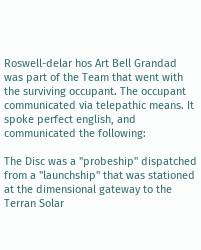Roswell-delar hos Art Bell Grandad was part of the Team that went with the surviving occupant. The occupant communicated via telepathic means. It spoke perfect english, and communicated the following:

The Disc was a "probeship" dispatched from a "launchship" that was stationed at the dimensional gateway to the Terran Solar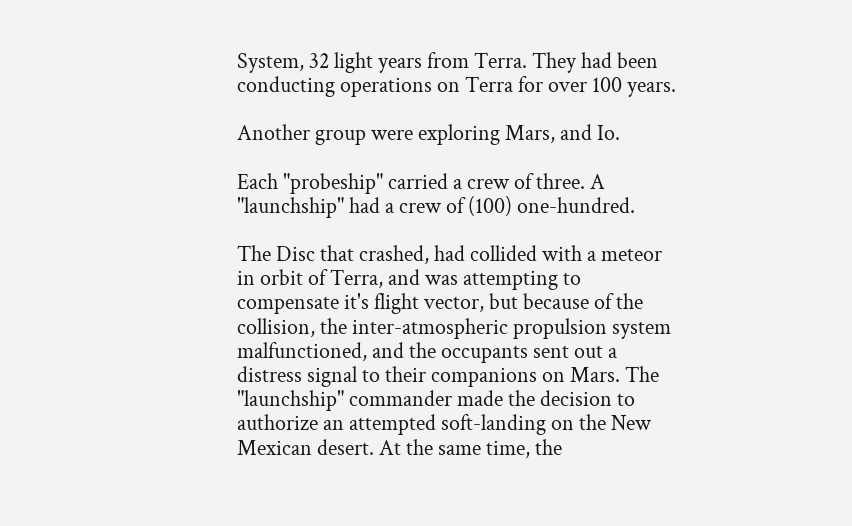System, 32 light years from Terra. They had been conducting operations on Terra for over 100 years.

Another group were exploring Mars, and Io.

Each "probeship" carried a crew of three. A "launchship" had a crew of (100) one-hundred.

The Disc that crashed, had collided with a meteor in orbit of Terra, and was attempting to compensate it's flight vector, but because of the collision, the inter-atmospheric propulsion system malfunctioned, and the occupants sent out a distress signal to their companions on Mars. The "launchship" commander made the decision to authorize an attempted soft-landing on the New Mexican desert. At the same time, the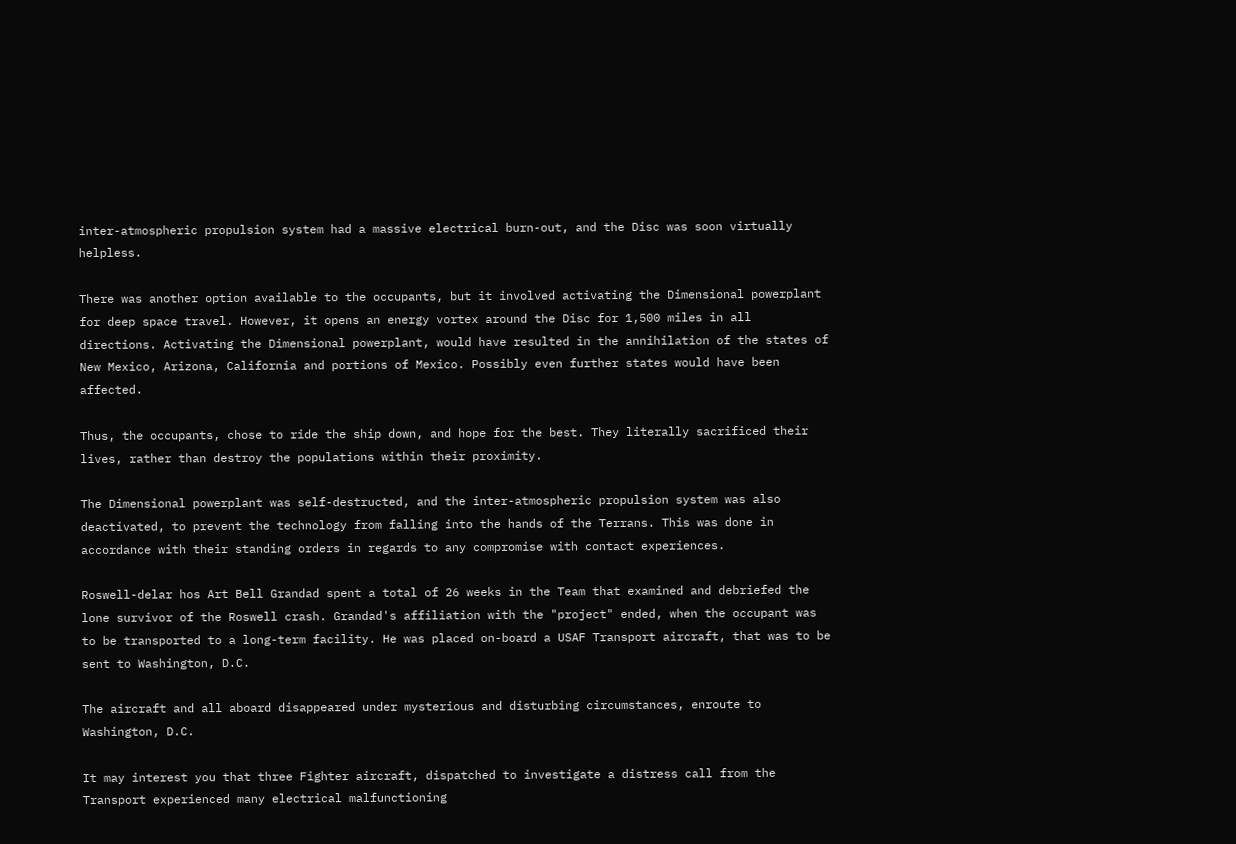inter-atmospheric propulsion system had a massive electrical burn-out, and the Disc was soon virtually helpless.

There was another option available to the occupants, but it involved activating the Dimensional powerplant for deep space travel. However, it opens an energy vortex around the Disc for 1,500 miles in all directions. Activating the Dimensional powerplant, would have resulted in the annihilation of the states of New Mexico, Arizona, California and portions of Mexico. Possibly even further states would have been affected.

Thus, the occupants, chose to ride the ship down, and hope for the best. They literally sacrificed their lives, rather than destroy the populations within their proximity.

The Dimensional powerplant was self-destructed, and the inter-atmospheric propulsion system was also deactivated, to prevent the technology from falling into the hands of the Terrans. This was done in accordance with their standing orders in regards to any compromise with contact experiences.

Roswell-delar hos Art Bell Grandad spent a total of 26 weeks in the Team that examined and debriefed the lone survivor of the Roswell crash. Grandad's affiliation with the "project" ended, when the occupant was to be transported to a long-term facility. He was placed on-board a USAF Transport aircraft, that was to be sent to Washington, D.C.

The aircraft and all aboard disappeared under mysterious and disturbing circumstances, enroute to Washington, D.C.

It may interest you that three Fighter aircraft, dispatched to investigate a distress call from the Transport experienced many electrical malfunctioning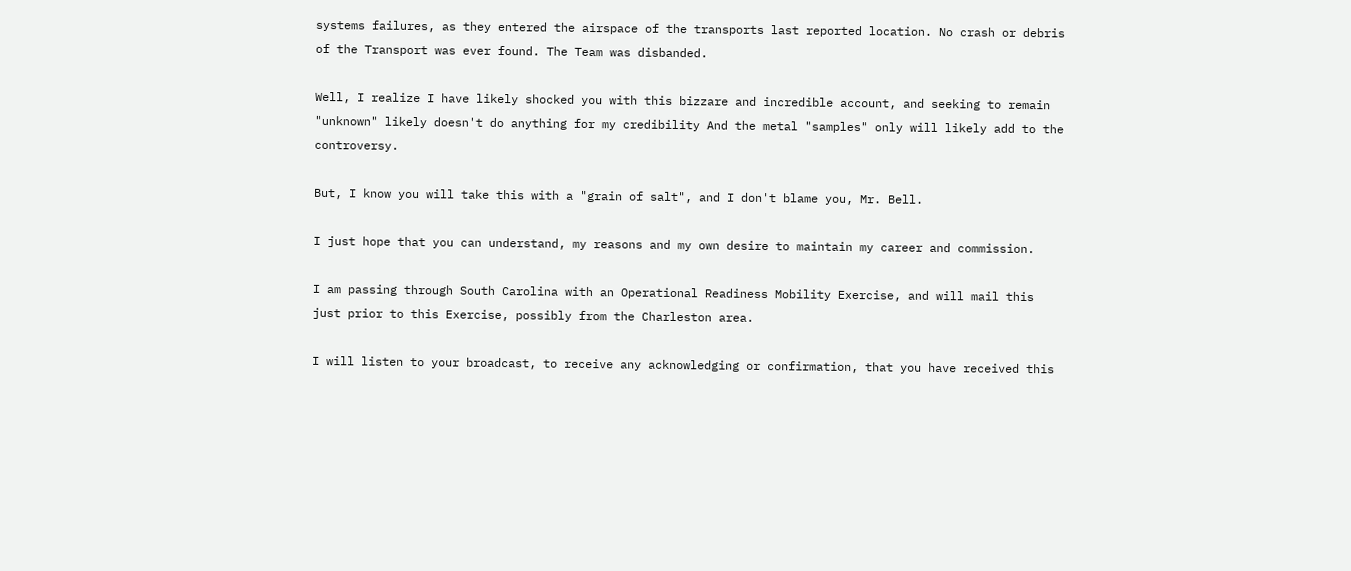systems failures, as they entered the airspace of the transports last reported location. No crash or debris of the Transport was ever found. The Team was disbanded.

Well, I realize I have likely shocked you with this bizzare and incredible account, and seeking to remain "unknown" likely doesn't do anything for my credibility And the metal "samples" only will likely add to the controversy.

But, I know you will take this with a "grain of salt", and I don't blame you, Mr. Bell.

I just hope that you can understand, my reasons and my own desire to maintain my career and commission.

I am passing through South Carolina with an Operational Readiness Mobility Exercise, and will mail this just prior to this Exercise, possibly from the Charleston area.

I will listen to your broadcast, to receive any acknowledging or confirmation, that you have received this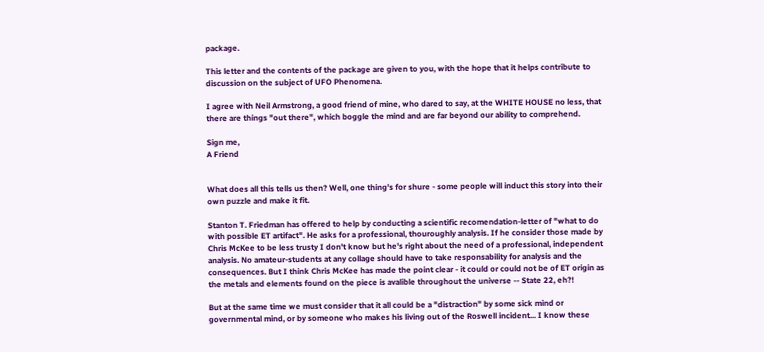package.

This letter and the contents of the package are given to you, with the hope that it helps contribute to discussion on the subject of UFO Phenomena.

I agree with Neil Armstrong, a good friend of mine, who dared to say, at the WHITE HOUSE no less, that there are things "out there", which boggle the mind and are far beyond our ability to comprehend.

Sign me,
A Friend


What does all this tells us then? Well, one thing's for shure - some people will induct this story into their own puzzle and make it fit.

Stanton T. Friedman has offered to help by conducting a scientific recomendation-letter of "what to do with possible ET artifact". He asks for a professional, thouroughly analysis. If he consider those made by Chris McKee to be less trusty I don't know but he's right about the need of a professional, independent analysis. No amateur-students at any collage should have to take responsability for analysis and the consequences. But I think Chris McKee has made the point clear - it could or could not be of ET origin as the metals and elements found on the piece is avalible throughout the universe -- State 22, eh?!

But at the same time we must consider that it all could be a "distraction" by some sick mind or governmental mind, or by someone who makes his living out of the Roswell incident... I know these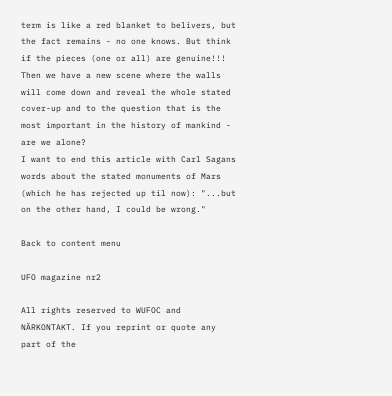term is like a red blanket to belivers, but the fact remains - no one knows. But think if the pieces (one or all) are genuine!!! Then we have a new scene where the walls will come down and reveal the whole stated cover-up and to the question that is the most important in the history of mankind - are we alone?
I want to end this article with Carl Sagans words about the stated monuments of Mars (which he has rejected up til now): "...but on the other hand, I could be wrong."

Back to content menu

UFO magazine nr2

All rights reserved to WUFOC and NÄRKONTAKT. If you reprint or quote any part of the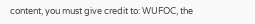content, you must give credit to: WUFOC, the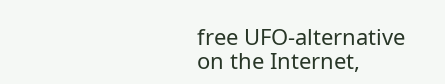free UFO-alternative on the Internet,